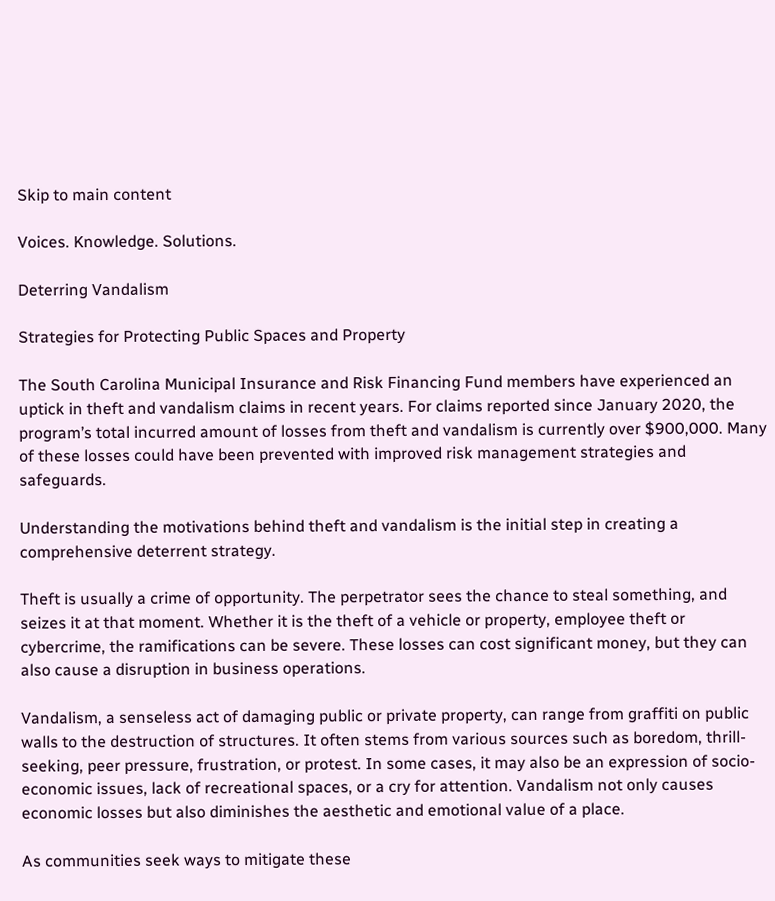Skip to main content

Voices. Knowledge. Solutions.

Deterring Vandalism

Strategies for Protecting Public Spaces and Property

The South Carolina Municipal Insurance and Risk Financing Fund members have experienced an uptick in theft and vandalism claims in recent years. For claims reported since January 2020, the program’s total incurred amount of losses from theft and vandalism is currently over $900,000. Many of these losses could have been prevented with improved risk management strategies and safeguards.

Understanding the motivations behind theft and vandalism is the initial step in creating a comprehensive deterrent strategy.

Theft is usually a crime of opportunity. The perpetrator sees the chance to steal something, and seizes it at that moment. Whether it is the theft of a vehicle or property, employee theft or cybercrime, the ramifications can be severe. These losses can cost significant money, but they can also cause a disruption in business operations.

Vandalism, a senseless act of damaging public or private property, can range from graffiti on public walls to the destruction of structures. It often stems from various sources such as boredom, thrill-seeking, peer pressure, frustration, or protest. In some cases, it may also be an expression of socio-economic issues, lack of recreational spaces, or a cry for attention. Vandalism not only causes economic losses but also diminishes the aesthetic and emotional value of a place.

As communities seek ways to mitigate these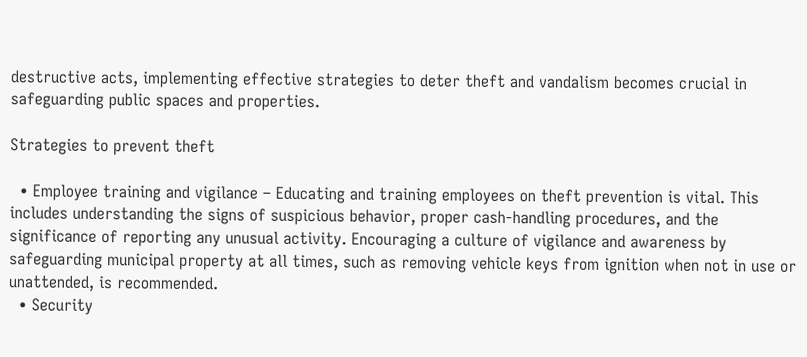destructive acts, implementing effective strategies to deter theft and vandalism becomes crucial in safeguarding public spaces and properties.

Strategies to prevent theft

  • Employee training and vigilance – Educating and training employees on theft prevention is vital. This includes understanding the signs of suspicious behavior, proper cash-handling procedures, and the significance of reporting any unusual activity. Encouraging a culture of vigilance and awareness by safeguarding municipal property at all times, such as removing vehicle keys from ignition when not in use or unattended, is recommended.
  • Security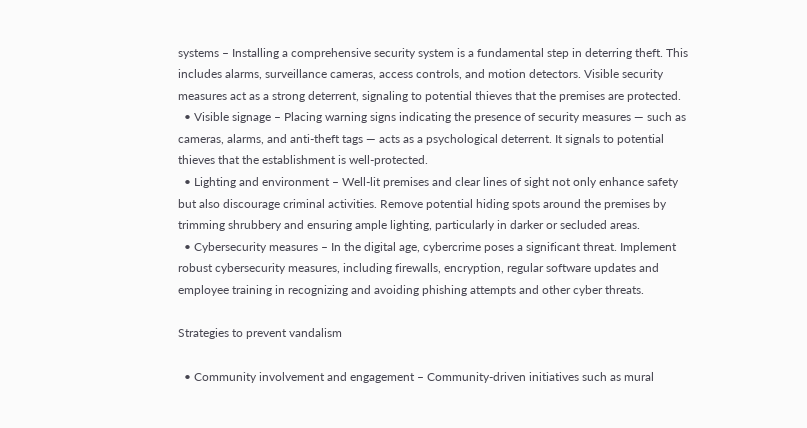systems – Installing a comprehensive security system is a fundamental step in deterring theft. This includes alarms, surveillance cameras, access controls, and motion detectors. Visible security measures act as a strong deterrent, signaling to potential thieves that the premises are protected.
  • Visible signage – Placing warning signs indicating the presence of security measures — such as cameras, alarms, and anti-theft tags — acts as a psychological deterrent. It signals to potential thieves that the establishment is well-protected.
  • Lighting and environment – Well-lit premises and clear lines of sight not only enhance safety but also discourage criminal activities. Remove potential hiding spots around the premises by trimming shrubbery and ensuring ample lighting, particularly in darker or secluded areas.
  • Cybersecurity measures – In the digital age, cybercrime poses a significant threat. Implement robust cybersecurity measures, including firewalls, encryption, regular software updates and employee training in recognizing and avoiding phishing attempts and other cyber threats.

Strategies to prevent vandalism

  • Community involvement and engagement – Community-driven initiatives such as mural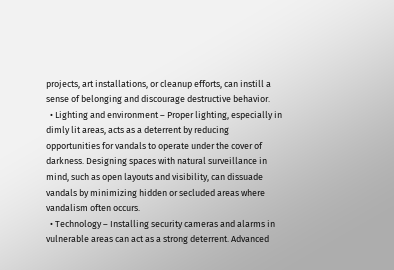projects, art installations, or cleanup efforts, can instill a sense of belonging and discourage destructive behavior.
  • Lighting and environment – Proper lighting, especially in dimly lit areas, acts as a deterrent by reducing opportunities for vandals to operate under the cover of darkness. Designing spaces with natural surveillance in mind, such as open layouts and visibility, can dissuade vandals by minimizing hidden or secluded areas where vandalism often occurs.
  • Technology – Installing security cameras and alarms in vulnerable areas can act as a strong deterrent. Advanced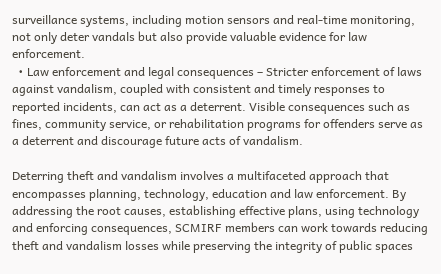surveillance systems, including motion sensors and real-time monitoring, not only deter vandals but also provide valuable evidence for law enforcement.
  • Law enforcement and legal consequences – Stricter enforcement of laws against vandalism, coupled with consistent and timely responses to reported incidents, can act as a deterrent. Visible consequences such as fines, community service, or rehabilitation programs for offenders serve as a deterrent and discourage future acts of vandalism.

Deterring theft and vandalism involves a multifaceted approach that encompasses planning, technology, education and law enforcement. By addressing the root causes, establishing effective plans, using technology and enforcing consequences, SCMIRF members can work towards reducing theft and vandalism losses while preserving the integrity of public spaces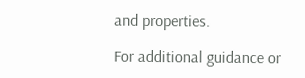and properties.

For additional guidance or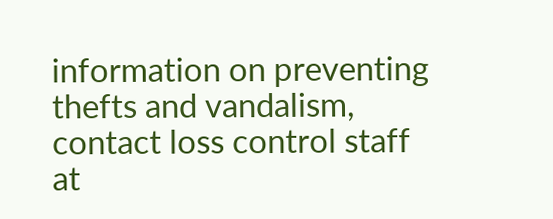information on preventing thefts and vandalism, contact loss control staff at